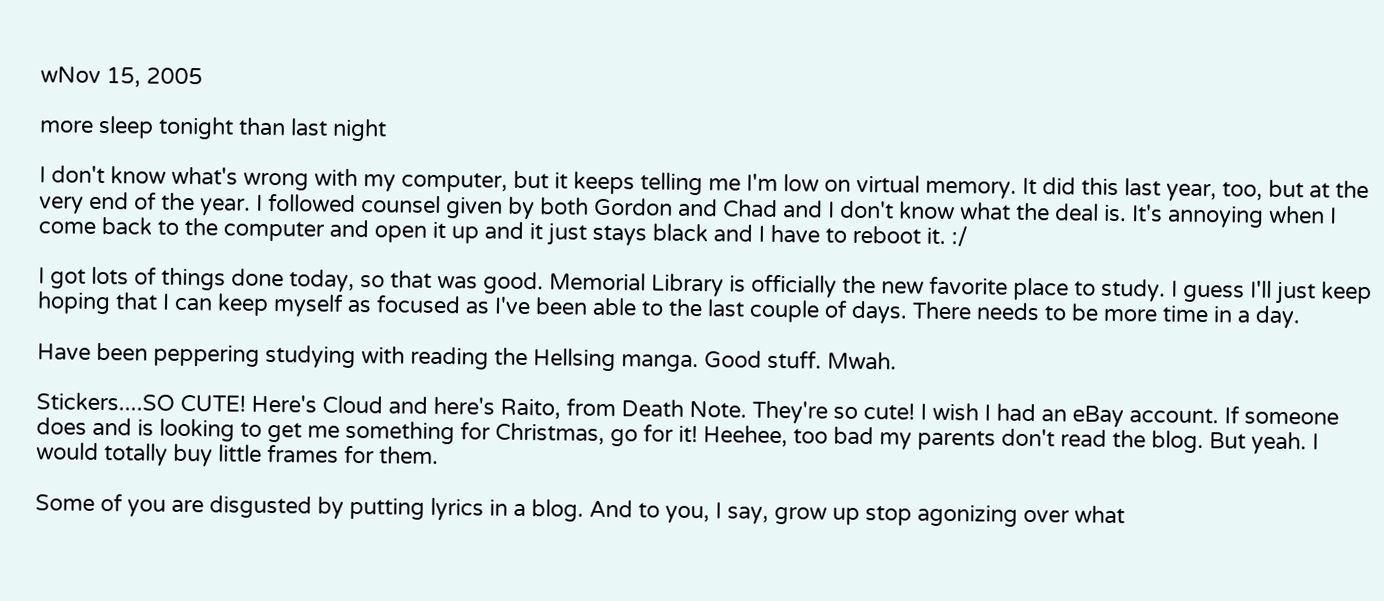wNov 15, 2005

more sleep tonight than last night

I don't know what's wrong with my computer, but it keeps telling me I'm low on virtual memory. It did this last year, too, but at the very end of the year. I followed counsel given by both Gordon and Chad and I don't know what the deal is. It's annoying when I come back to the computer and open it up and it just stays black and I have to reboot it. :/

I got lots of things done today, so that was good. Memorial Library is officially the new favorite place to study. I guess I'll just keep hoping that I can keep myself as focused as I've been able to the last couple of days. There needs to be more time in a day.

Have been peppering studying with reading the Hellsing manga. Good stuff. Mwah.

Stickers....SO CUTE! Here's Cloud and here's Raito, from Death Note. They're so cute! I wish I had an eBay account. If someone does and is looking to get me something for Christmas, go for it! Heehee, too bad my parents don't read the blog. But yeah. I would totally buy little frames for them.

Some of you are disgusted by putting lyrics in a blog. And to you, I say, grow up stop agonizing over what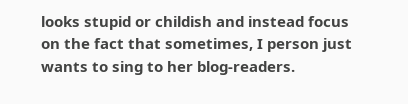looks stupid or childish and instead focus on the fact that sometimes, I person just wants to sing to her blog-readers.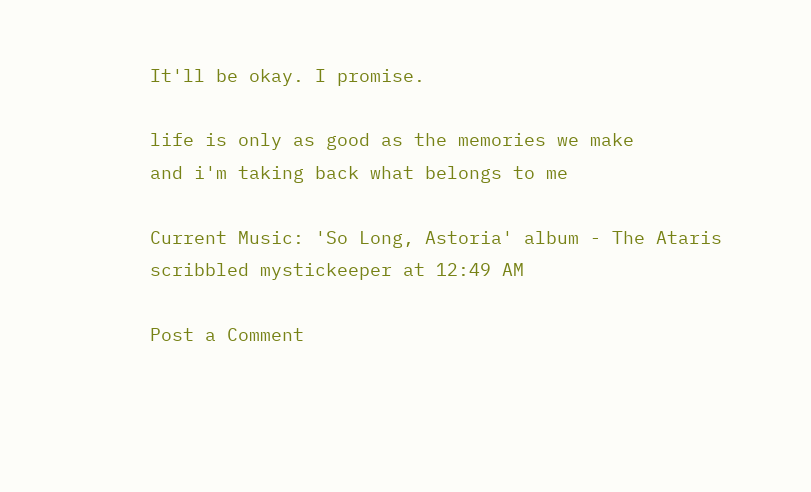It'll be okay. I promise.

life is only as good as the memories we make
and i'm taking back what belongs to me

Current Music: 'So Long, Astoria' album - The Ataris
scribbled mystickeeper at 12:49 AM

Post a Comment